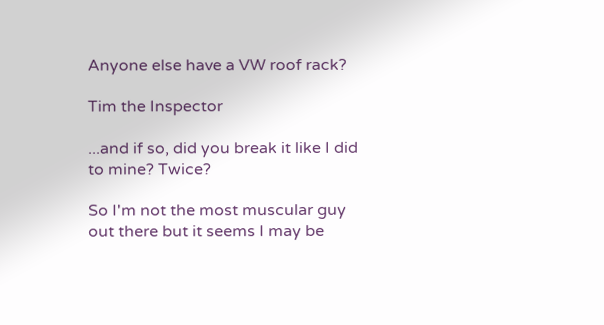Anyone else have a VW roof rack?

Tim the Inspector

...and if so, did you break it like I did to mine? Twice?

So I'm not the most muscular guy out there but it seems I may be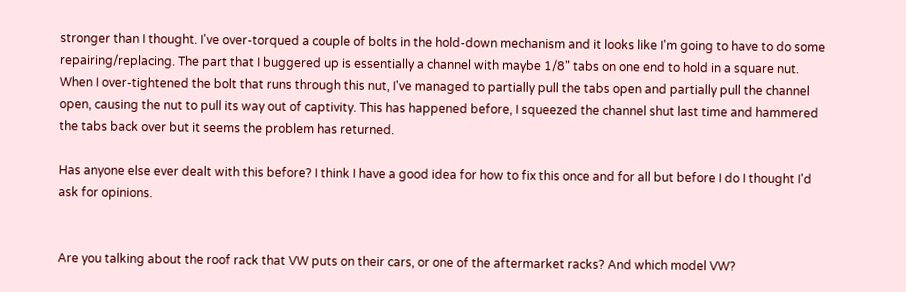stronger than I thought. I've over-torqued a couple of bolts in the hold-down mechanism and it looks like I'm going to have to do some repairing/replacing. The part that I buggered up is essentially a channel with maybe 1/8" tabs on one end to hold in a square nut. When I over-tightened the bolt that runs through this nut, I've managed to partially pull the tabs open and partially pull the channel open, causing the nut to pull its way out of captivity. This has happened before, I squeezed the channel shut last time and hammered the tabs back over but it seems the problem has returned.

Has anyone else ever dealt with this before? I think I have a good idea for how to fix this once and for all but before I do I thought I'd ask for opinions.


Are you talking about the roof rack that VW puts on their cars, or one of the aftermarket racks? And which model VW?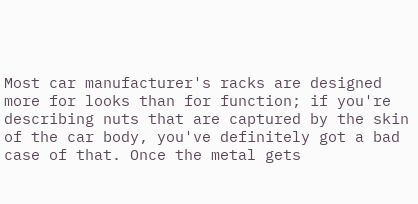Most car manufacturer's racks are designed more for looks than for function; if you're describing nuts that are captured by the skin of the car body, you've definitely got a bad case of that. Once the metal gets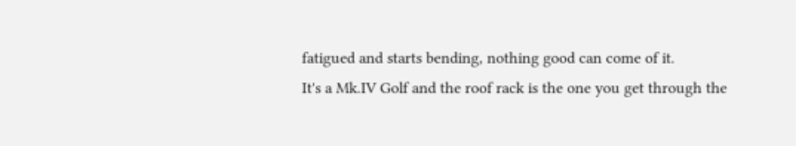fatigued and starts bending, nothing good can come of it.
It's a Mk.IV Golf and the roof rack is the one you get through the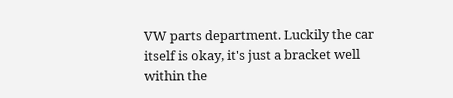VW parts department. Luckily the car itself is okay, it's just a bracket well within the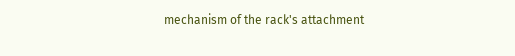mechanism of the rack's attachment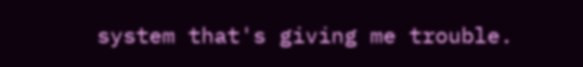system that's giving me trouble.